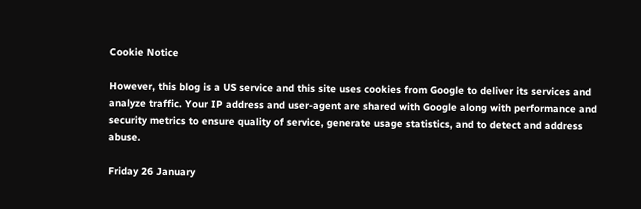Cookie Notice

However, this blog is a US service and this site uses cookies from Google to deliver its services and analyze traffic. Your IP address and user-agent are shared with Google along with performance and security metrics to ensure quality of service, generate usage statistics, and to detect and address abuse.

Friday 26 January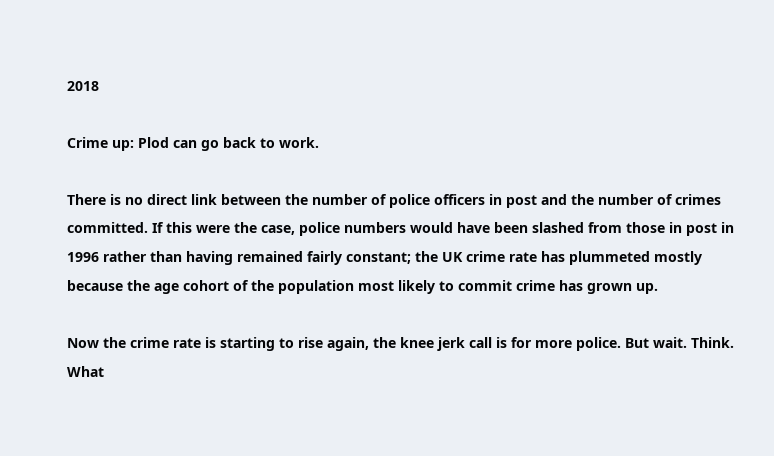2018

Crime up: Plod can go back to work.

There is no direct link between the number of police officers in post and the number of crimes committed. If this were the case, police numbers would have been slashed from those in post in 1996 rather than having remained fairly constant; the UK crime rate has plummeted mostly because the age cohort of the population most likely to commit crime has grown up.

Now the crime rate is starting to rise again, the knee jerk call is for more police. But wait. Think. What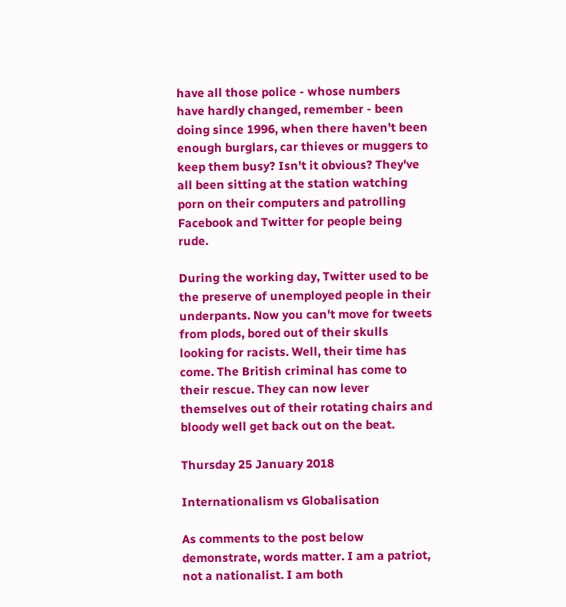have all those police - whose numbers have hardly changed, remember - been doing since 1996, when there haven't been enough burglars, car thieves or muggers to keep them busy? Isn't it obvious? They've all been sitting at the station watching porn on their computers and patrolling Facebook and Twitter for people being rude.

During the working day, Twitter used to be the preserve of unemployed people in their underpants. Now you can't move for tweets from plods, bored out of their skulls looking for racists. Well, their time has come. The British criminal has come to their rescue. They can now lever themselves out of their rotating chairs and bloody well get back out on the beat.

Thursday 25 January 2018

Internationalism vs Globalisation

As comments to the post below demonstrate, words matter. I am a patriot, not a nationalist. I am both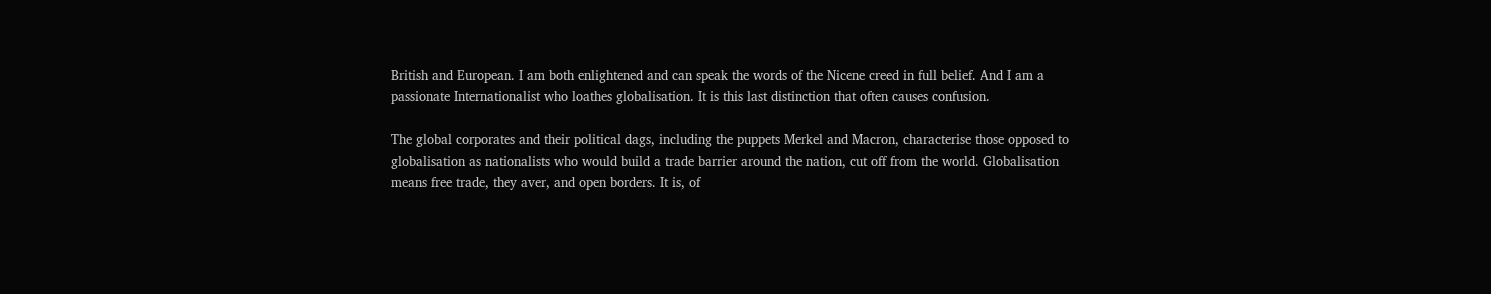British and European. I am both enlightened and can speak the words of the Nicene creed in full belief. And I am a passionate Internationalist who loathes globalisation. It is this last distinction that often causes confusion.

The global corporates and their political dags, including the puppets Merkel and Macron, characterise those opposed to globalisation as nationalists who would build a trade barrier around the nation, cut off from the world. Globalisation means free trade, they aver, and open borders. It is, of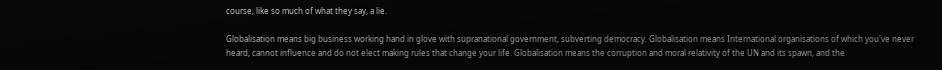course, like so much of what they say, a lie.

Globalisation means big business working hand in glove with supranational government, subverting democracy. Globalisation means International organisations of which you've never heard, cannot influence and do not elect making rules that change your life. Globalisation means the corruption and moral relativity of the UN and its spawn, and the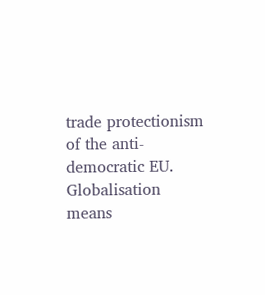trade protectionism of the anti-democratic EU. Globalisation means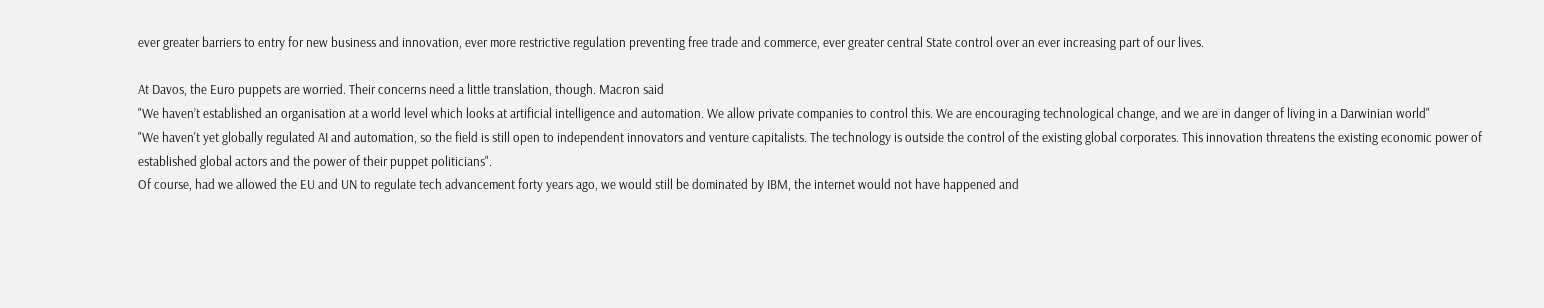ever greater barriers to entry for new business and innovation, ever more restrictive regulation preventing free trade and commerce, ever greater central State control over an ever increasing part of our lives.

At Davos, the Euro puppets are worried. Their concerns need a little translation, though. Macron said
"We haven’t established an organisation at a world level which looks at artificial intelligence and automation. We allow private companies to control this. We are encouraging technological change, and we are in danger of living in a Darwinian world"
"We haven't yet globally regulated AI and automation, so the field is still open to independent innovators and venture capitalists. The technology is outside the control of the existing global corporates. This innovation threatens the existing economic power of established global actors and the power of their puppet politicians".
Of course, had we allowed the EU and UN to regulate tech advancement forty years ago, we would still be dominated by IBM, the internet would not have happened and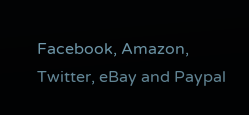Facebook, Amazon, Twitter, eBay and Paypal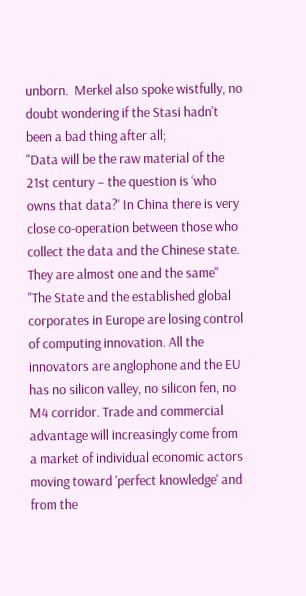unborn.  Merkel also spoke wistfully, no doubt wondering if the Stasi hadn't been a bad thing after all;
"Data will be the raw material of the 21st century – the question is ‘who owns that data?' In China there is very close co-operation between those who collect the data and the Chinese state. They are almost one and the same"
"The State and the established global corporates in Europe are losing control of computing innovation. All the innovators are anglophone and the EU has no silicon valley, no silicon fen, no M4 corridor. Trade and commercial advantage will increasingly come from a market of individual economic actors moving toward 'perfect knowledge' and from the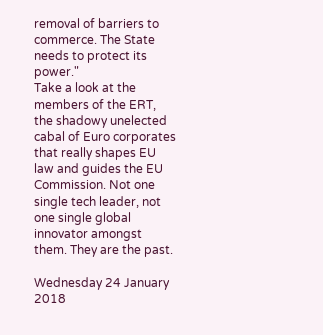removal of barriers to commerce. The State needs to protect its power."
Take a look at the members of the ERT, the shadowy unelected cabal of Euro corporates that really shapes EU law and guides the EU Commission. Not one single tech leader, not one single global innovator amongst them. They are the past.

Wednesday 24 January 2018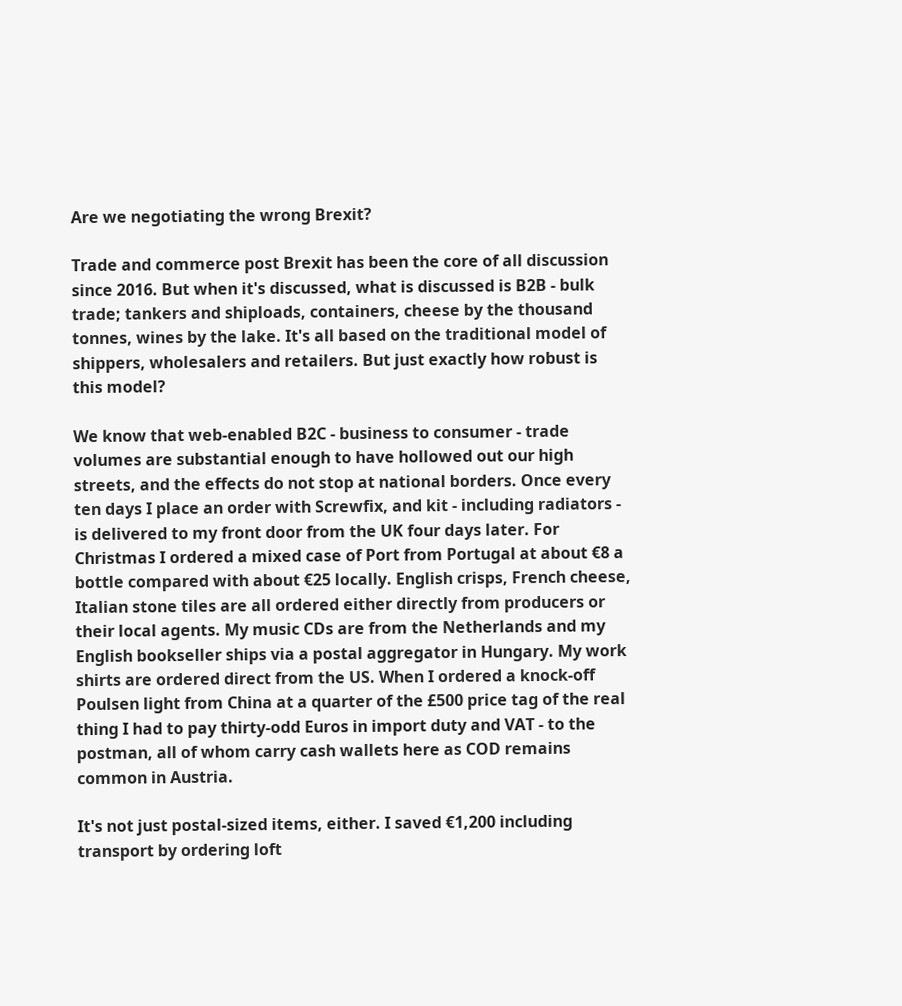Are we negotiating the wrong Brexit?

Trade and commerce post Brexit has been the core of all discussion since 2016. But when it's discussed, what is discussed is B2B - bulk trade; tankers and shiploads, containers, cheese by the thousand tonnes, wines by the lake. It's all based on the traditional model of shippers, wholesalers and retailers. But just exactly how robust is this model?

We know that web-enabled B2C - business to consumer - trade volumes are substantial enough to have hollowed out our high streets, and the effects do not stop at national borders. Once every ten days I place an order with Screwfix, and kit - including radiators - is delivered to my front door from the UK four days later. For Christmas I ordered a mixed case of Port from Portugal at about €8 a bottle compared with about €25 locally. English crisps, French cheese, Italian stone tiles are all ordered either directly from producers or their local agents. My music CDs are from the Netherlands and my English bookseller ships via a postal aggregator in Hungary. My work shirts are ordered direct from the US. When I ordered a knock-off Poulsen light from China at a quarter of the £500 price tag of the real thing I had to pay thirty-odd Euros in import duty and VAT - to the postman, all of whom carry cash wallets here as COD remains common in Austria.

It's not just postal-sized items, either. I saved €1,200 including transport by ordering loft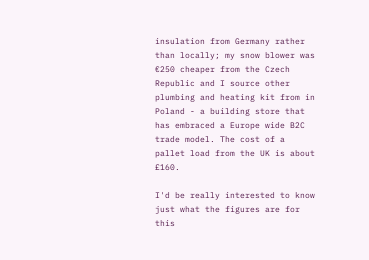insulation from Germany rather than locally; my snow blower was €250 cheaper from the Czech Republic and I source other plumbing and heating kit from in Poland - a building store that has embraced a Europe wide B2C trade model. The cost of a pallet load from the UK is about £160.

I'd be really interested to know just what the figures are for this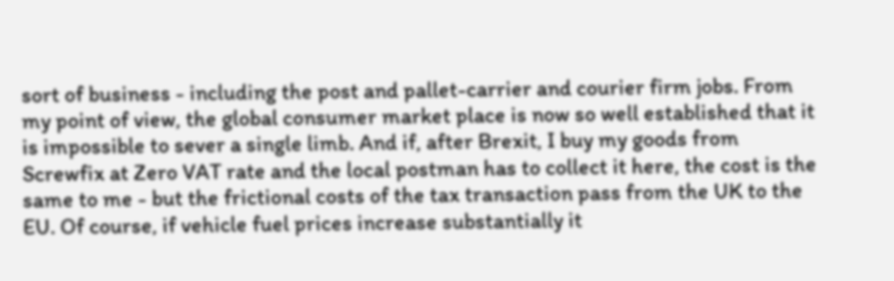sort of business - including the post and pallet-carrier and courier firm jobs. From my point of view, the global consumer market place is now so well established that it is impossible to sever a single limb. And if, after Brexit, I buy my goods from Screwfix at Zero VAT rate and the local postman has to collect it here, the cost is the same to me - but the frictional costs of the tax transaction pass from the UK to the EU. Of course, if vehicle fuel prices increase substantially it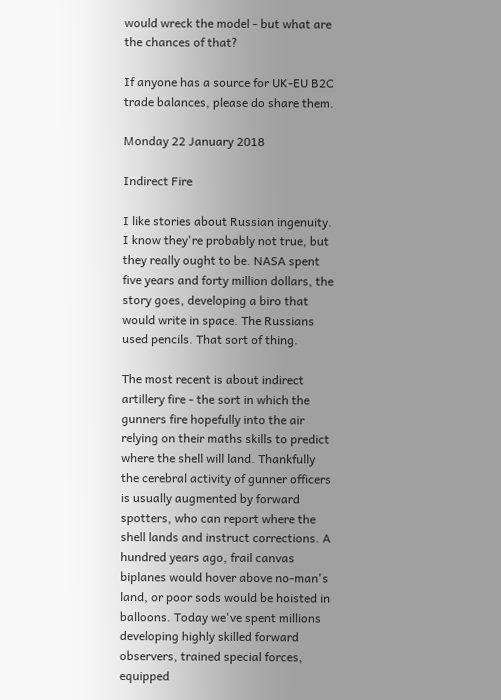would wreck the model - but what are the chances of that?

If anyone has a source for UK-EU B2C trade balances, please do share them.

Monday 22 January 2018

Indirect Fire

I like stories about Russian ingenuity. I know they're probably not true, but they really ought to be. NASA spent five years and forty million dollars, the story goes, developing a biro that would write in space. The Russians used pencils. That sort of thing.

The most recent is about indirect artillery fire - the sort in which the gunners fire hopefully into the air relying on their maths skills to predict where the shell will land. Thankfully the cerebral activity of gunner officers is usually augmented by forward spotters, who can report where the shell lands and instruct corrections. A hundred years ago, frail canvas biplanes would hover above no-man's land, or poor sods would be hoisted in balloons. Today we've spent millions developing highly skilled forward observers, trained special forces, equipped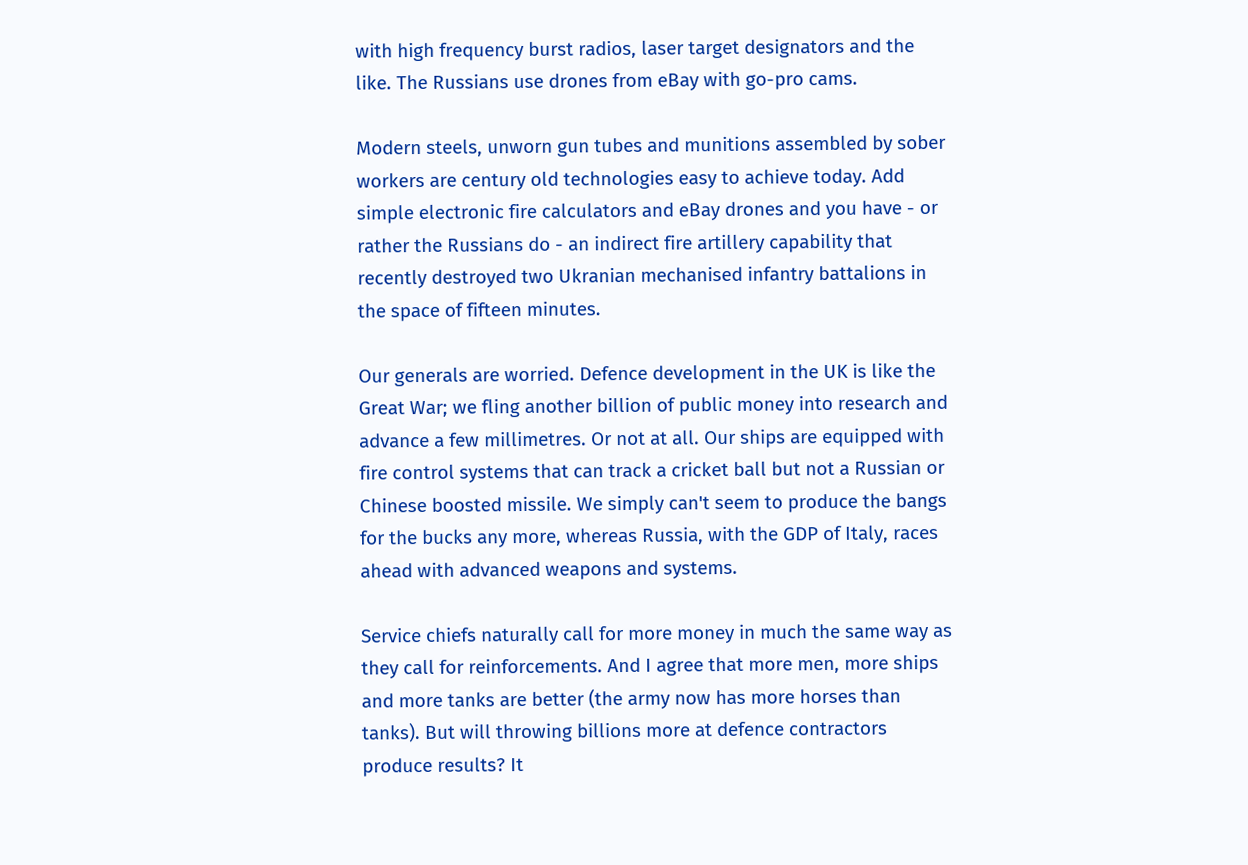with high frequency burst radios, laser target designators and the like. The Russians use drones from eBay with go-pro cams.

Modern steels, unworn gun tubes and munitions assembled by sober workers are century old technologies easy to achieve today. Add simple electronic fire calculators and eBay drones and you have - or rather the Russians do - an indirect fire artillery capability that recently destroyed two Ukranian mechanised infantry battalions in the space of fifteen minutes.

Our generals are worried. Defence development in the UK is like the Great War; we fling another billion of public money into research and advance a few millimetres. Or not at all. Our ships are equipped with fire control systems that can track a cricket ball but not a Russian or Chinese boosted missile. We simply can't seem to produce the bangs for the bucks any more, whereas Russia, with the GDP of Italy, races ahead with advanced weapons and systems.

Service chiefs naturally call for more money in much the same way as they call for reinforcements. And I agree that more men, more ships and more tanks are better (the army now has more horses than tanks). But will throwing billions more at defence contractors produce results? It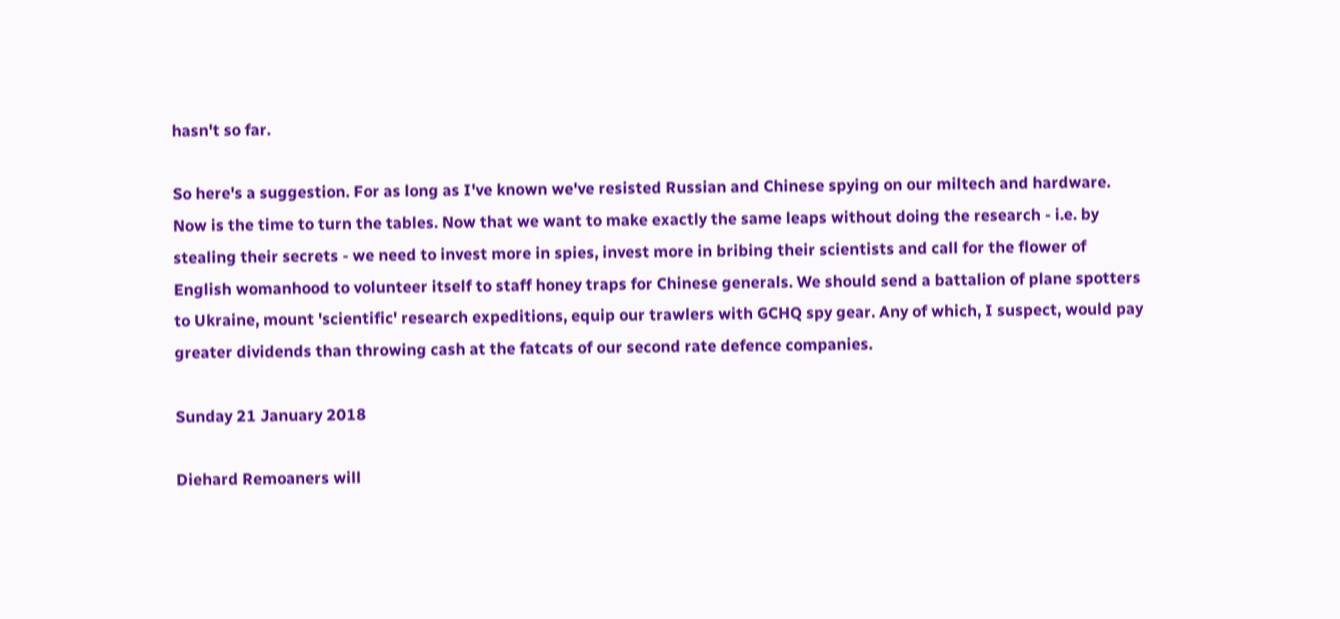hasn't so far.

So here's a suggestion. For as long as I've known we've resisted Russian and Chinese spying on our miltech and hardware. Now is the time to turn the tables. Now that we want to make exactly the same leaps without doing the research - i.e. by stealing their secrets - we need to invest more in spies, invest more in bribing their scientists and call for the flower of English womanhood to volunteer itself to staff honey traps for Chinese generals. We should send a battalion of plane spotters to Ukraine, mount 'scientific' research expeditions, equip our trawlers with GCHQ spy gear. Any of which, I suspect, would pay greater dividends than throwing cash at the fatcats of our second rate defence companies.

Sunday 21 January 2018

Diehard Remoaners will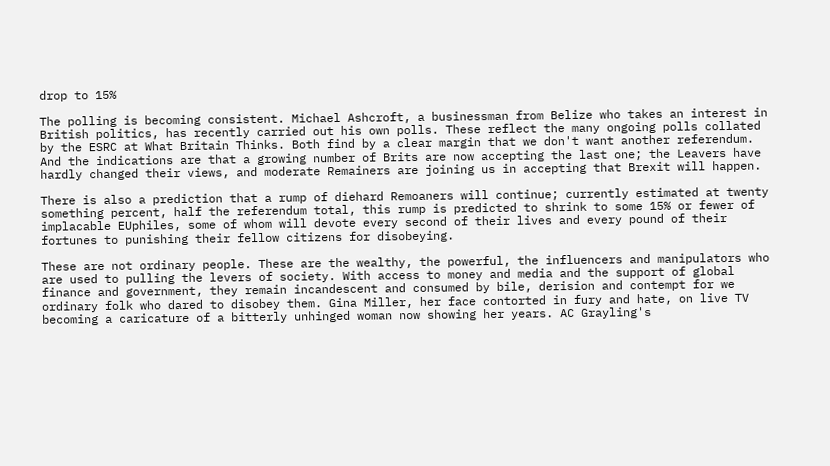drop to 15%

The polling is becoming consistent. Michael Ashcroft, a businessman from Belize who takes an interest in British politics, has recently carried out his own polls. These reflect the many ongoing polls collated by the ESRC at What Britain Thinks. Both find by a clear margin that we don't want another referendum. And the indications are that a growing number of Brits are now accepting the last one; the Leavers have hardly changed their views, and moderate Remainers are joining us in accepting that Brexit will happen.

There is also a prediction that a rump of diehard Remoaners will continue; currently estimated at twenty something percent, half the referendum total, this rump is predicted to shrink to some 15% or fewer of implacable EUphiles, some of whom will devote every second of their lives and every pound of their fortunes to punishing their fellow citizens for disobeying.

These are not ordinary people. These are the wealthy, the powerful, the influencers and manipulators who are used to pulling the levers of society. With access to money and media and the support of global finance and government, they remain incandescent and consumed by bile, derision and contempt for we ordinary folk who dared to disobey them. Gina Miller, her face contorted in fury and hate, on live TV becoming a caricature of a bitterly unhinged woman now showing her years. AC Grayling's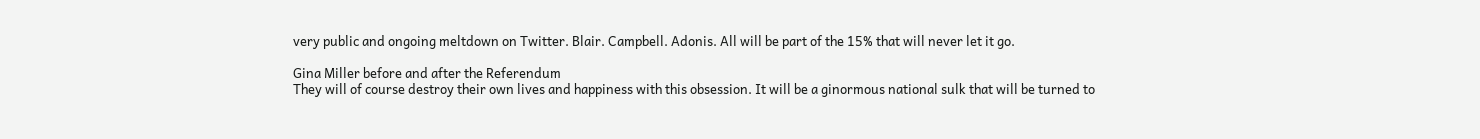very public and ongoing meltdown on Twitter. Blair. Campbell. Adonis. All will be part of the 15% that will never let it go.

Gina Miller before and after the Referendum
They will of course destroy their own lives and happiness with this obsession. It will be a ginormous national sulk that will be turned to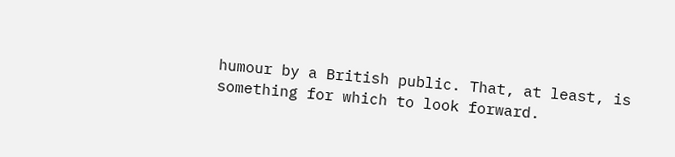humour by a British public. That, at least, is something for which to look forward.